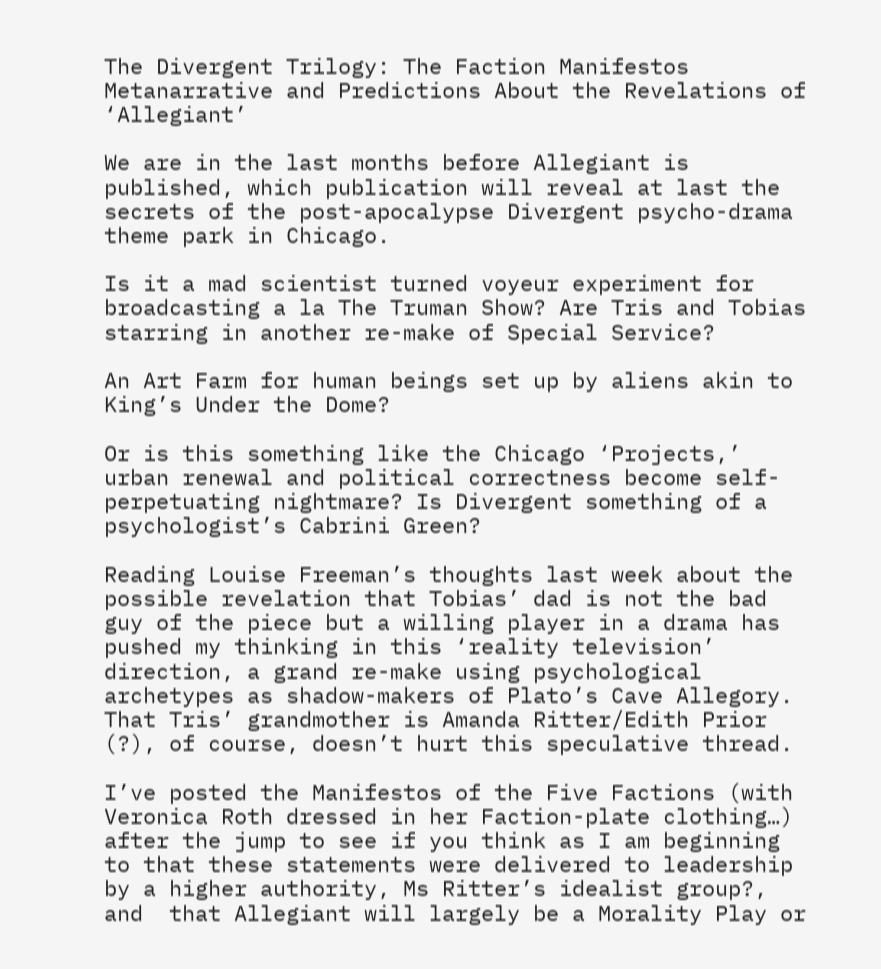The Divergent Trilogy: The Faction Manifestos Metanarrative and Predictions About the Revelations of ‘Allegiant’

We are in the last months before Allegiant is published, which publication will reveal at last the secrets of the post-apocalypse Divergent psycho-drama theme park in Chicago.

Is it a mad scientist turned voyeur experiment for broadcasting a la The Truman Show? Are Tris and Tobias starring in another re-make of Special Service?

An Art Farm for human beings set up by aliens akin to King’s Under the Dome?

Or is this something like the Chicago ‘Projects,’ urban renewal and political correctness become self-perpetuating nightmare? Is Divergent something of a psychologist’s Cabrini Green?

Reading Louise Freeman’s thoughts last week about the possible revelation that Tobias’ dad is not the bad guy of the piece but a willing player in a drama has pushed my thinking in this ‘reality television’ direction, a grand re-make using psychological archetypes as shadow-makers of Plato’s Cave Allegory. That Tris’ grandmother is Amanda Ritter/Edith Prior (?), of course, doesn’t hurt this speculative thread.

I’ve posted the Manifestos of the Five Factions (with Veronica Roth dressed in her Faction-plate clothing…) after the jump to see if you think as I am beginning to that these statements were delivered to leadership by a higher authority, Ms Ritter’s idealist group?, and  that Allegiant will largely be a Morality Play or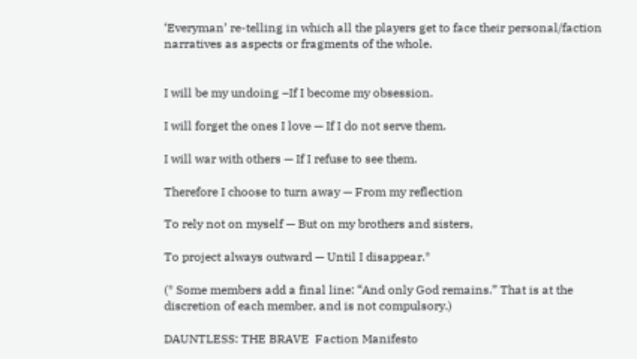‘Everyman’ re-telling in which all the players get to face their personal/faction narratives as aspects or fragments of the whole.


I will be my undoing –If I become my obsession.

I will forget the ones I love — If I do not serve them.

I will war with others — If I refuse to see them.

Therefore I choose to turn away — From my reflection

To rely not on myself — But on my brothers and sisters,

To project always outward — Until I disappear.*

(* Some members add a final line: “And only God remains.” That is at the discretion of each member, and is not compulsory.)

DAUNTLESS: THE BRAVE  Faction Manifesto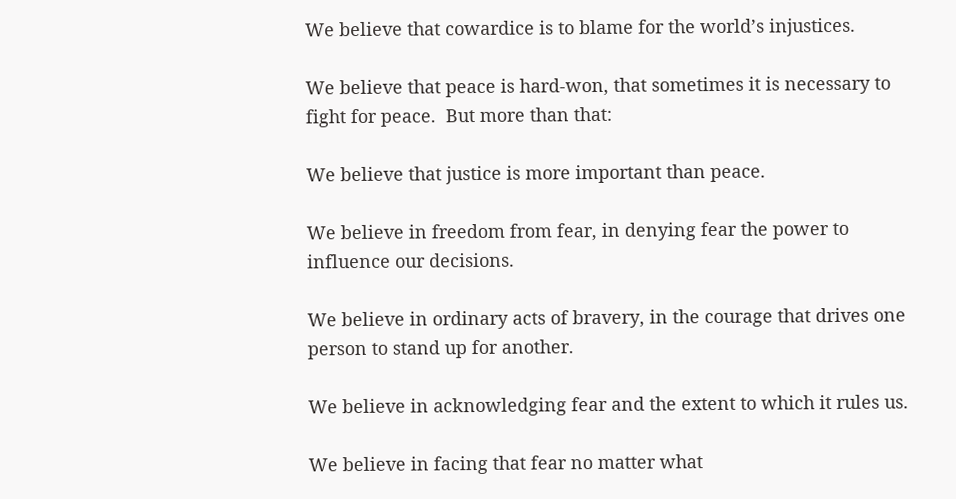We believe that cowardice is to blame for the world’s injustices.

We believe that peace is hard-won, that sometimes it is necessary to fight for peace.  But more than that:

We believe that justice is more important than peace.

We believe in freedom from fear, in denying fear the power to influence our decisions.

We believe in ordinary acts of bravery, in the courage that drives one person to stand up for another.

We believe in acknowledging fear and the extent to which it rules us.

We believe in facing that fear no matter what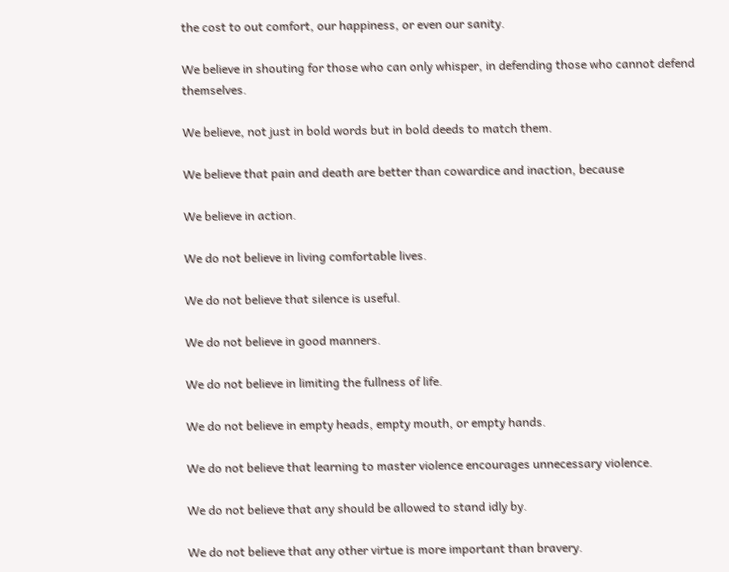the cost to out comfort, our happiness, or even our sanity.

We believe in shouting for those who can only whisper, in defending those who cannot defend themselves.

We believe, not just in bold words but in bold deeds to match them.

We believe that pain and death are better than cowardice and inaction, because

We believe in action.

We do not believe in living comfortable lives.

We do not believe that silence is useful.

We do not believe in good manners.

We do not believe in limiting the fullness of life.

We do not believe in empty heads, empty mouth, or empty hands.

We do not believe that learning to master violence encourages unnecessary violence.

We do not believe that any should be allowed to stand idly by.

We do not believe that any other virtue is more important than bravery.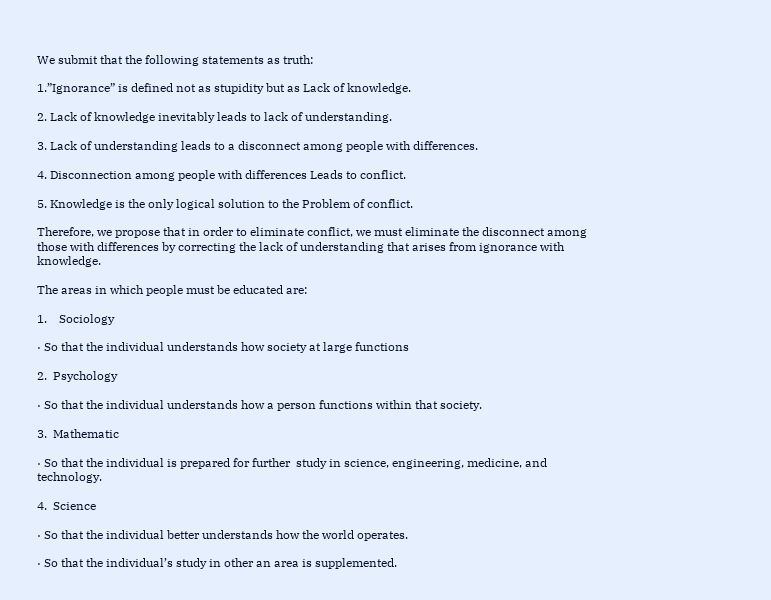We submit that the following statements as truth:

1.”Ignorance” is defined not as stupidity but as Lack of knowledge.

2. Lack of knowledge inevitably leads to lack of understanding.

3. Lack of understanding leads to a disconnect among people with differences.

4. Disconnection among people with differences Leads to conflict.

5. Knowledge is the only logical solution to the Problem of conflict.

Therefore, we propose that in order to eliminate conflict, we must eliminate the disconnect among those with differences by correcting the lack of understanding that arises from ignorance with knowledge.

The areas in which people must be educated are:

1.    Sociology

· So that the individual understands how society at large functions

2.  Psychology

· So that the individual understands how a person functions within that society.

3.  Mathematic

· So that the individual is prepared for further  study in science, engineering, medicine, and technology.

4.  Science

· So that the individual better understands how the world operates.

· So that the individual’s study in other an area is supplemented.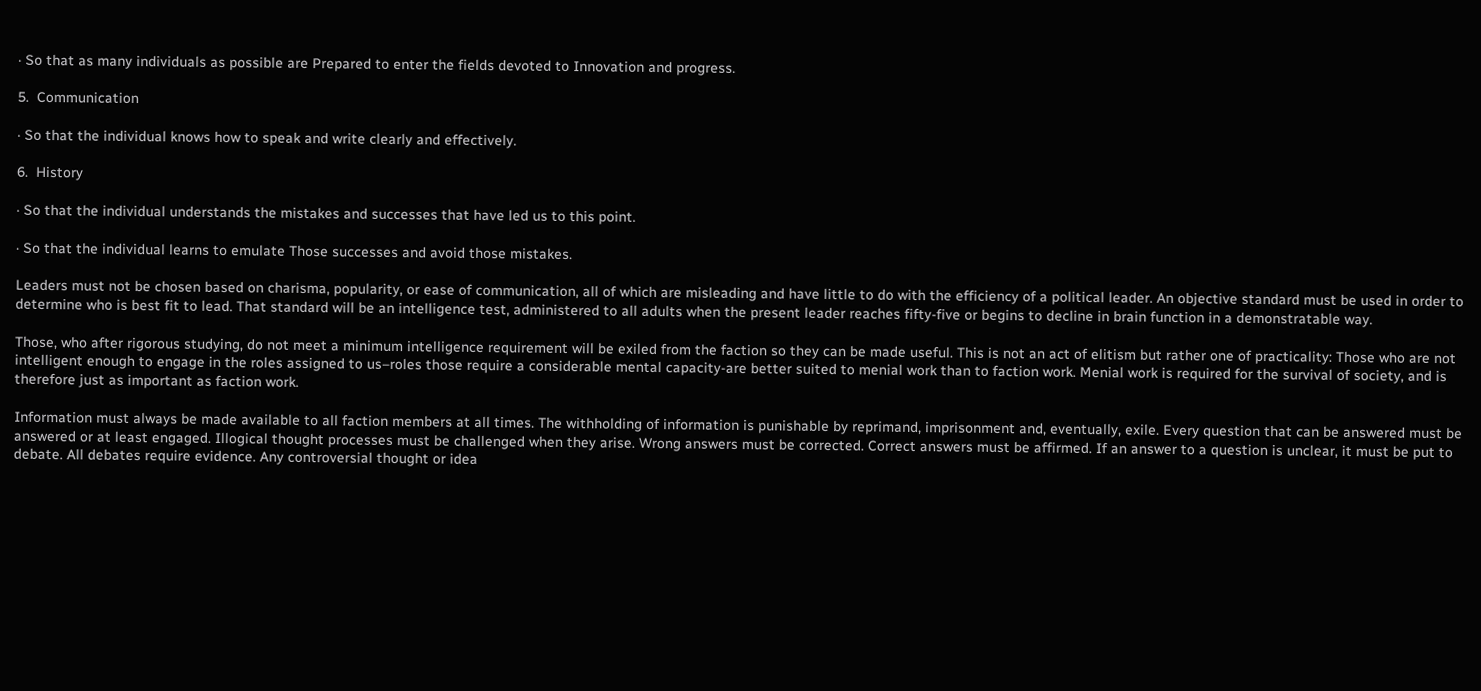· So that as many individuals as possible are Prepared to enter the fields devoted to Innovation and progress.

5.  Communication

· So that the individual knows how to speak and write clearly and effectively.

6.  History

· So that the individual understands the mistakes and successes that have led us to this point.

· So that the individual learns to emulate Those successes and avoid those mistakes.

Leaders must not be chosen based on charisma, popularity, or ease of communication, all of which are misleading and have little to do with the efficiency of a political leader. An objective standard must be used in order to determine who is best fit to lead. That standard will be an intelligence test, administered to all adults when the present leader reaches fifty-five or begins to decline in brain function in a demonstratable way.

Those, who after rigorous studying, do not meet a minimum intelligence requirement will be exiled from the faction so they can be made useful. This is not an act of elitism but rather one of practicality: Those who are not intelligent enough to engage in the roles assigned to us–roles those require a considerable mental capacity-are better suited to menial work than to faction work. Menial work is required for the survival of society, and is therefore just as important as faction work.

Information must always be made available to all faction members at all times. The withholding of information is punishable by reprimand, imprisonment and, eventually, exile. Every question that can be answered must be answered or at least engaged. Illogical thought processes must be challenged when they arise. Wrong answers must be corrected. Correct answers must be affirmed. If an answer to a question is unclear, it must be put to debate. All debates require evidence. Any controversial thought or idea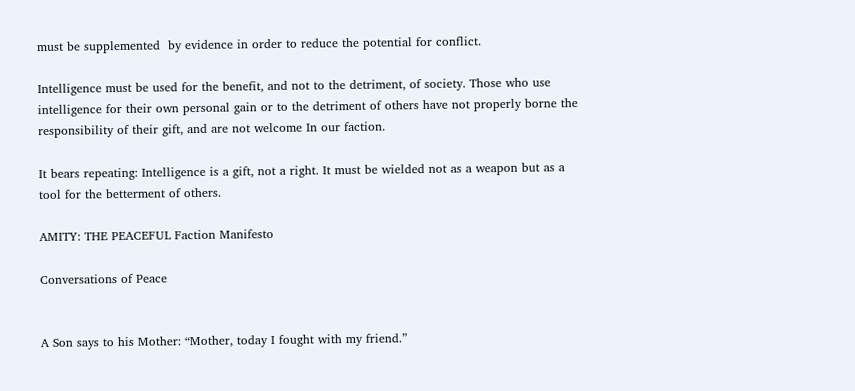must be supplemented  by evidence in order to reduce the potential for conflict.

Intelligence must be used for the benefit, and not to the detriment, of society. Those who use intelligence for their own personal gain or to the detriment of others have not properly borne the responsibility of their gift, and are not welcome In our faction.

It bears repeating: Intelligence is a gift, not a right. It must be wielded not as a weapon but as a tool for the betterment of others.

AMITY: THE PEACEFUL Faction Manifesto

Conversations of Peace


A Son says to his Mother: “Mother, today I fought with my friend.”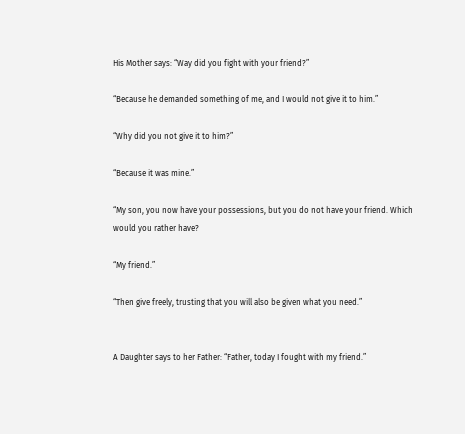His Mother says: “Way did you fight with your friend?”

“Because he demanded something of me, and I would not give it to him.”

“Why did you not give it to him?”

“Because it was mine.”

“My son, you now have your possessions, but you do not have your friend. Which would you rather have?

“My friend.”

“Then give freely, trusting that you will also be given what you need.”


A Daughter says to her Father: “Father, today I fought with my friend.”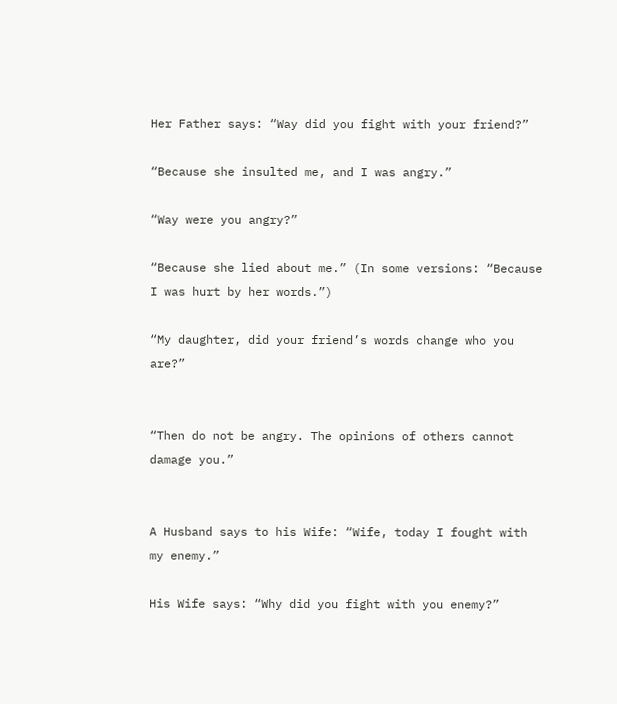Her Father says: “Way did you fight with your friend?”

“Because she insulted me, and I was angry.”

“Way were you angry?”

“Because she lied about me.” (In some versions: “Because I was hurt by her words.”)

“My daughter, did your friend’s words change who you are?”


“Then do not be angry. The opinions of others cannot damage you.”


A Husband says to his Wife: “Wife, today I fought with my enemy.”

His Wife says: “Why did you fight with you enemy?”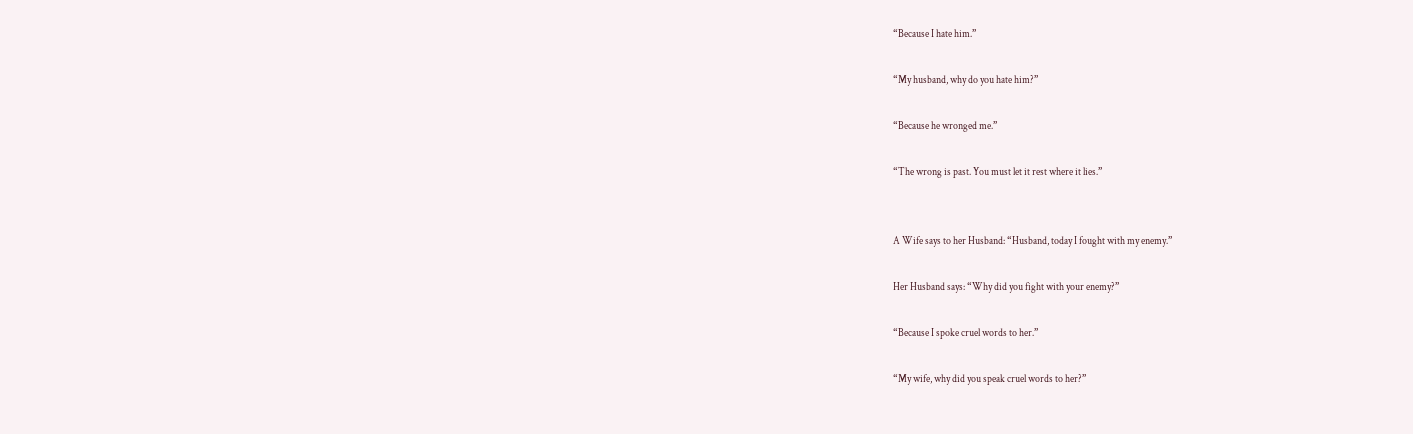“Because I hate him.”

“My husband, why do you hate him?”

“Because he wronged me.”

“The wrong is past. You must let it rest where it lies.”


A Wife says to her Husband: “Husband, today I fought with my enemy.”

Her Husband says: “Why did you fight with your enemy?”

“Because I spoke cruel words to her.”

“My wife, why did you speak cruel words to her?”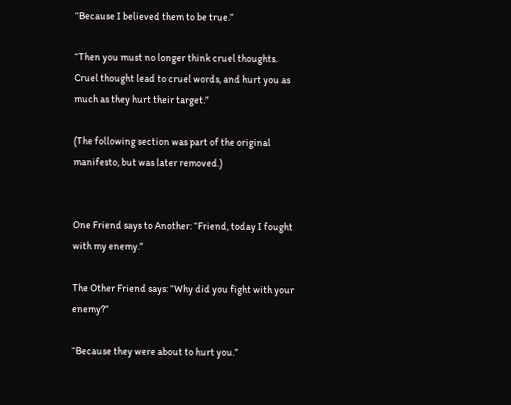“Because I believed them to be true.”

“Then you must no longer think cruel thoughts. Cruel thought lead to cruel words, and hurt you as much as they hurt their target.”

(The following section was part of the original manifesto, but was later removed.)


One Friend says to Another: “Friend, today I fought with my enemy.”

The Other Friend says: “Why did you fight with your enemy?”

“Because they were about to hurt you.”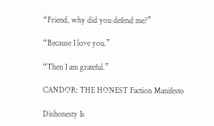“Friend, why did you defend me?”

“Because I love you.”

“Then I am grateful.”

CANDOR: THE HONEST Faction Manifesto

Dishonesty Is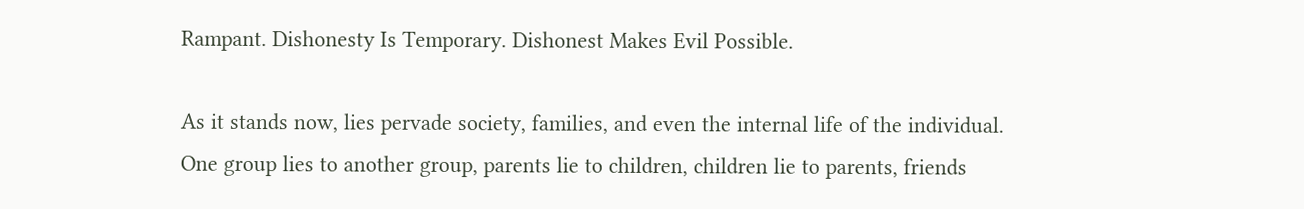Rampant. Dishonesty Is Temporary. Dishonest Makes Evil Possible.

As it stands now, lies pervade society, families, and even the internal life of the individual. One group lies to another group, parents lie to children, children lie to parents, friends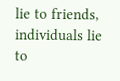lie to friends, individuals lie to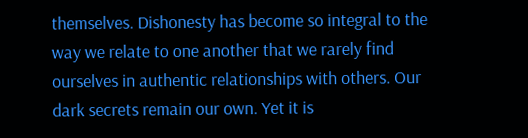themselves. Dishonesty has become so integral to the way we relate to one another that we rarely find ourselves in authentic relationships with others. Our dark secrets remain our own. Yet it is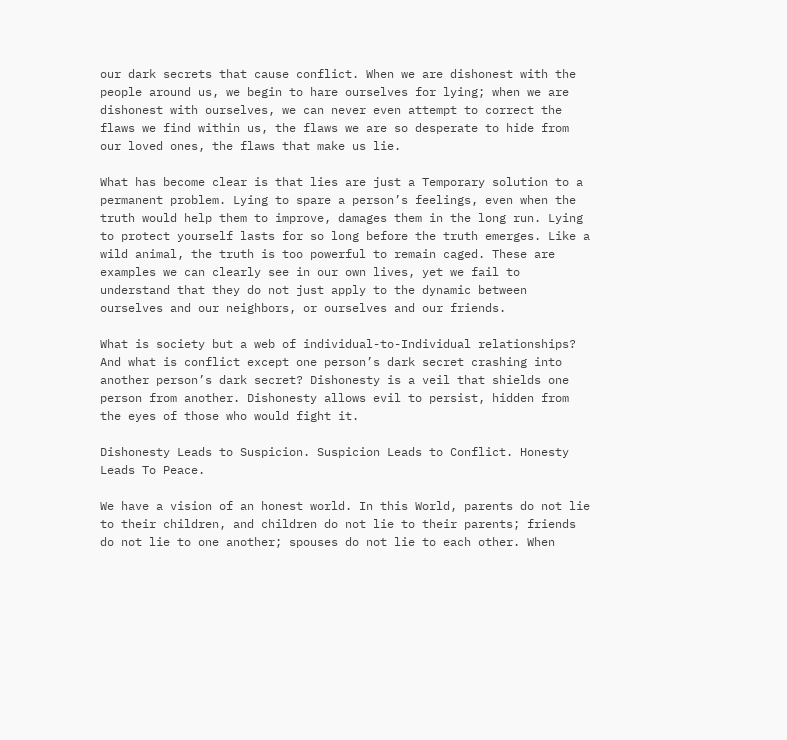our dark secrets that cause conflict. When we are dishonest with the people around us, we begin to hare ourselves for lying; when we are dishonest with ourselves, we can never even attempt to correct the flaws we find within us, the flaws we are so desperate to hide from our loved ones, the flaws that make us lie.

What has become clear is that lies are just a Temporary solution to a permanent problem. Lying to spare a person’s feelings, even when the truth would help them to improve, damages them in the long run. Lying to protect yourself lasts for so long before the truth emerges. Like a wild animal, the truth is too powerful to remain caged. These are examples we can clearly see in our own lives, yet we fail to understand that they do not just apply to the dynamic between ourselves and our neighbors, or ourselves and our friends.

What is society but a web of individual-to-Individual relationships? And what is conflict except one person’s dark secret crashing into another person’s dark secret? Dishonesty is a veil that shields one person from another. Dishonesty allows evil to persist, hidden from the eyes of those who would fight it.

Dishonesty Leads to Suspicion. Suspicion Leads to Conflict. Honesty Leads To Peace.

We have a vision of an honest world. In this World, parents do not lie to their children, and children do not lie to their parents; friends do not lie to one another; spouses do not lie to each other. When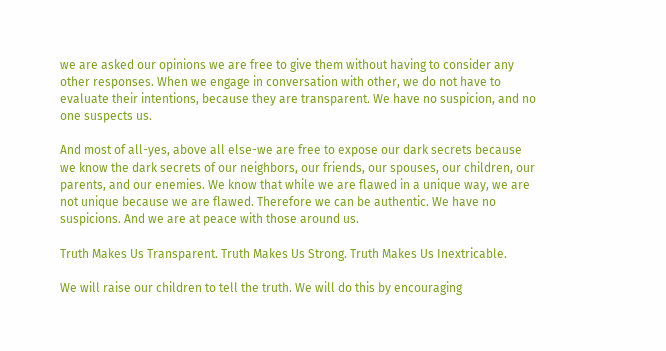we are asked our opinions we are free to give them without having to consider any other responses. When we engage in conversation with other, we do not have to evaluate their intentions, because they are transparent. We have no suspicion, and no one suspects us.

And most of all-yes, above all else-we are free to expose our dark secrets because we know the dark secrets of our neighbors, our friends, our spouses, our children, our parents, and our enemies. We know that while we are flawed in a unique way, we are not unique because we are flawed. Therefore we can be authentic. We have no suspicions. And we are at peace with those around us.

Truth Makes Us Transparent. Truth Makes Us Strong. Truth Makes Us Inextricable.

We will raise our children to tell the truth. We will do this by encouraging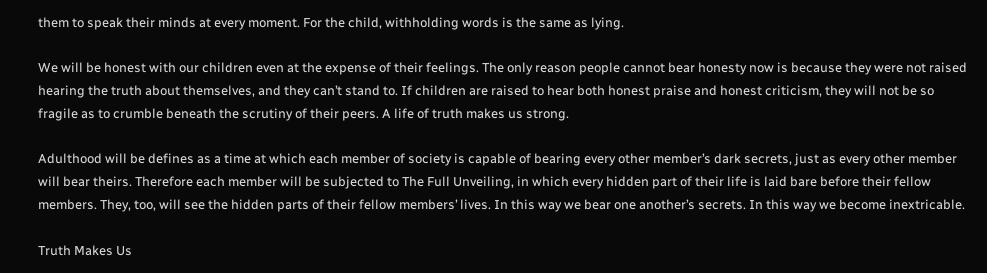them to speak their minds at every moment. For the child, withholding words is the same as lying.

We will be honest with our children even at the expense of their feelings. The only reason people cannot bear honesty now is because they were not raised hearing the truth about themselves, and they can’t stand to. If children are raised to hear both honest praise and honest criticism, they will not be so fragile as to crumble beneath the scrutiny of their peers. A life of truth makes us strong.

Adulthood will be defines as a time at which each member of society is capable of bearing every other member’s dark secrets, just as every other member will bear theirs. Therefore each member will be subjected to The Full Unveiling, in which every hidden part of their life is laid bare before their fellow members. They, too, will see the hidden parts of their fellow members’ lives. In this way we bear one another’s secrets. In this way we become inextricable.

Truth Makes Us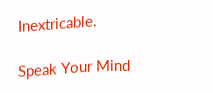Inextricable.

Speak Your Mind